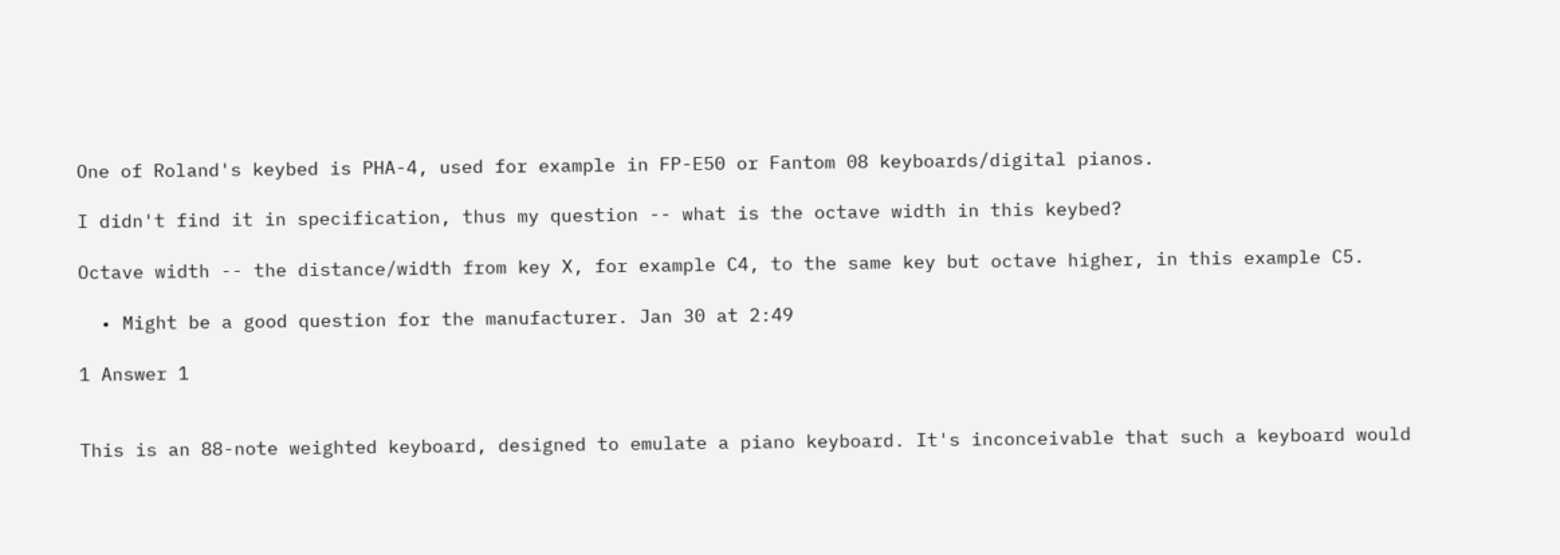One of Roland's keybed is PHA-4, used for example in FP-E50 or Fantom 08 keyboards/digital pianos.

I didn't find it in specification, thus my question -- what is the octave width in this keybed?

Octave width -- the distance/width from key X, for example C4, to the same key but octave higher, in this example C5.

  • Might be a good question for the manufacturer. Jan 30 at 2:49

1 Answer 1


This is an 88-note weighted keyboard, designed to emulate a piano keyboard. It's inconceivable that such a keyboard would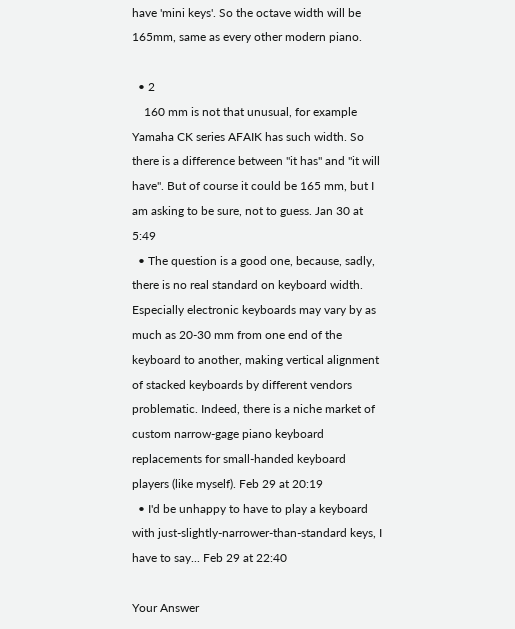have 'mini keys'. So the octave width will be 165mm, same as every other modern piano.

  • 2
    160 mm is not that unusual, for example Yamaha CK series AFAIK has such width. So there is a difference between "it has" and "it will have". But of course it could be 165 mm, but I am asking to be sure, not to guess. Jan 30 at 5:49
  • The question is a good one, because, sadly, there is no real standard on keyboard width. Especially electronic keyboards may vary by as much as 20-30 mm from one end of the keyboard to another, making vertical alignment of stacked keyboards by different vendors problematic. Indeed, there is a niche market of custom narrow-gage piano keyboard replacements for small-handed keyboard players (like myself). Feb 29 at 20:19
  • I'd be unhappy to have to play a keyboard with just-slightly-narrower-than-standard keys, I have to say... Feb 29 at 22:40

Your Answer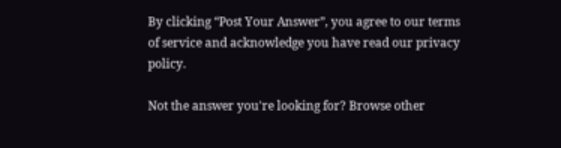By clicking “Post Your Answer”, you agree to our terms of service and acknowledge you have read our privacy policy.

Not the answer you're looking for? Browse other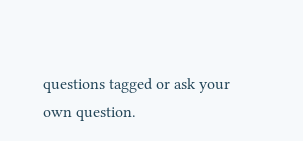questions tagged or ask your own question.